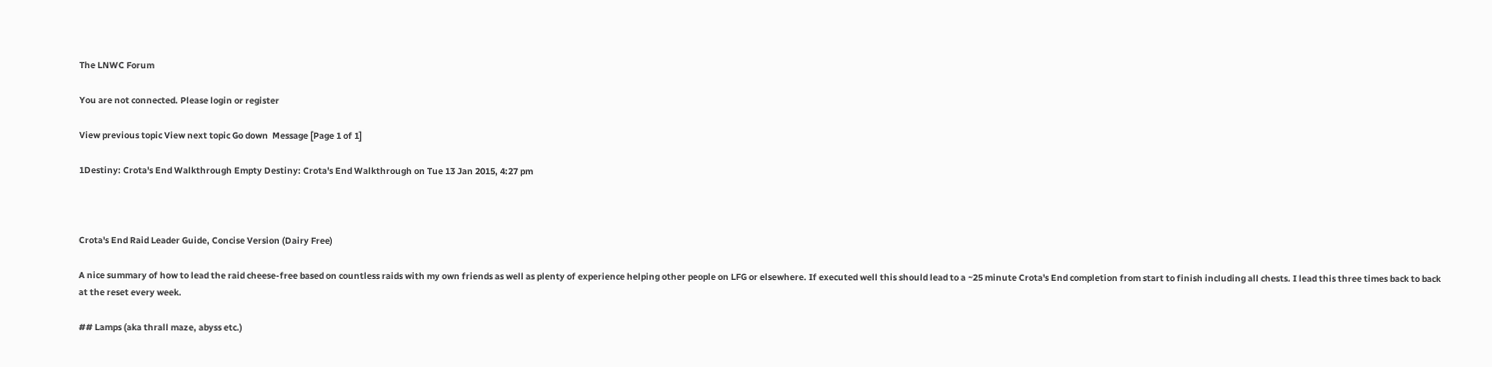The LNWC Forum

You are not connected. Please login or register

View previous topic View next topic Go down  Message [Page 1 of 1]

1Destiny: Crota's End Walkthrough Empty Destiny: Crota's End Walkthrough on Tue 13 Jan 2015, 4:27 pm



Crota's End Raid Leader Guide, Concise Version (Dairy Free)

A nice summary of how to lead the raid cheese-free based on countless raids with my own friends as well as plenty of experience helping other people on LFG or elsewhere. If executed well this should lead to a ~25 minute Crota's End completion from start to finish including all chests. I lead this three times back to back at the reset every week.

## Lamps (aka thrall maze, abyss etc.)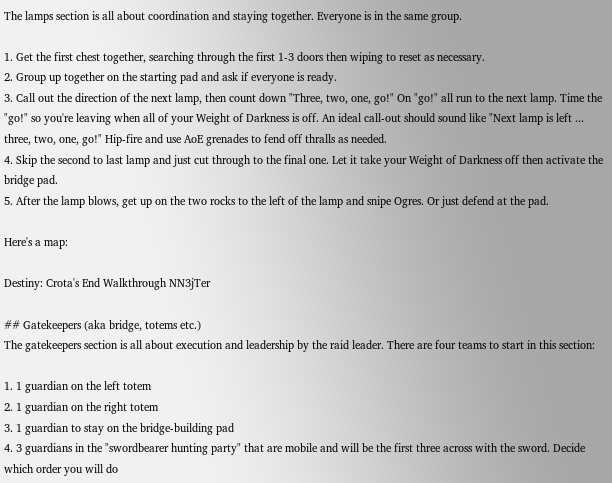The lamps section is all about coordination and staying together. Everyone is in the same group.

1. Get the first chest together, searching through the first 1-3 doors then wiping to reset as necessary.
2. Group up together on the starting pad and ask if everyone is ready.
3. Call out the direction of the next lamp, then count down "Three, two, one, go!" On "go!" all run to the next lamp. Time the "go!" so you're leaving when all of your Weight of Darkness is off. An ideal call-out should sound like "Next lamp is left ... three, two, one, go!" Hip-fire and use AoE grenades to fend off thralls as needed.
4. Skip the second to last lamp and just cut through to the final one. Let it take your Weight of Darkness off then activate the bridge pad.
5. After the lamp blows, get up on the two rocks to the left of the lamp and snipe Ogres. Or just defend at the pad.

Here's a map:

Destiny: Crota's End Walkthrough NN3jTer

## Gatekeepers (aka bridge, totems etc.)
The gatekeepers section is all about execution and leadership by the raid leader. There are four teams to start in this section:

1. 1 guardian on the left totem
2. 1 guardian on the right totem
3. 1 guardian to stay on the bridge-building pad
4. 3 guardians in the "swordbearer hunting party" that are mobile and will be the first three across with the sword. Decide which order you will do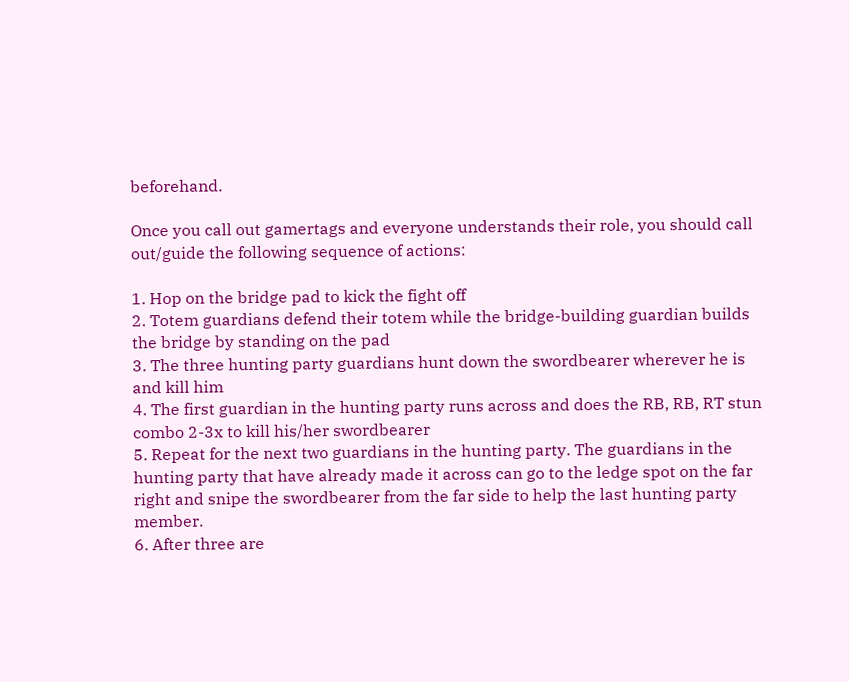beforehand.

Once you call out gamertags and everyone understands their role, you should call out/guide the following sequence of actions:

1. Hop on the bridge pad to kick the fight off
2. Totem guardians defend their totem while the bridge-building guardian builds the bridge by standing on the pad
3. The three hunting party guardians hunt down the swordbearer wherever he is and kill him
4. The first guardian in the hunting party runs across and does the RB, RB, RT stun combo 2-3x to kill his/her swordbearer
5. Repeat for the next two guardians in the hunting party. The guardians in the hunting party that have already made it across can go to the ledge spot on the far right and snipe the swordbearer from the far side to help the last hunting party member.
6. After three are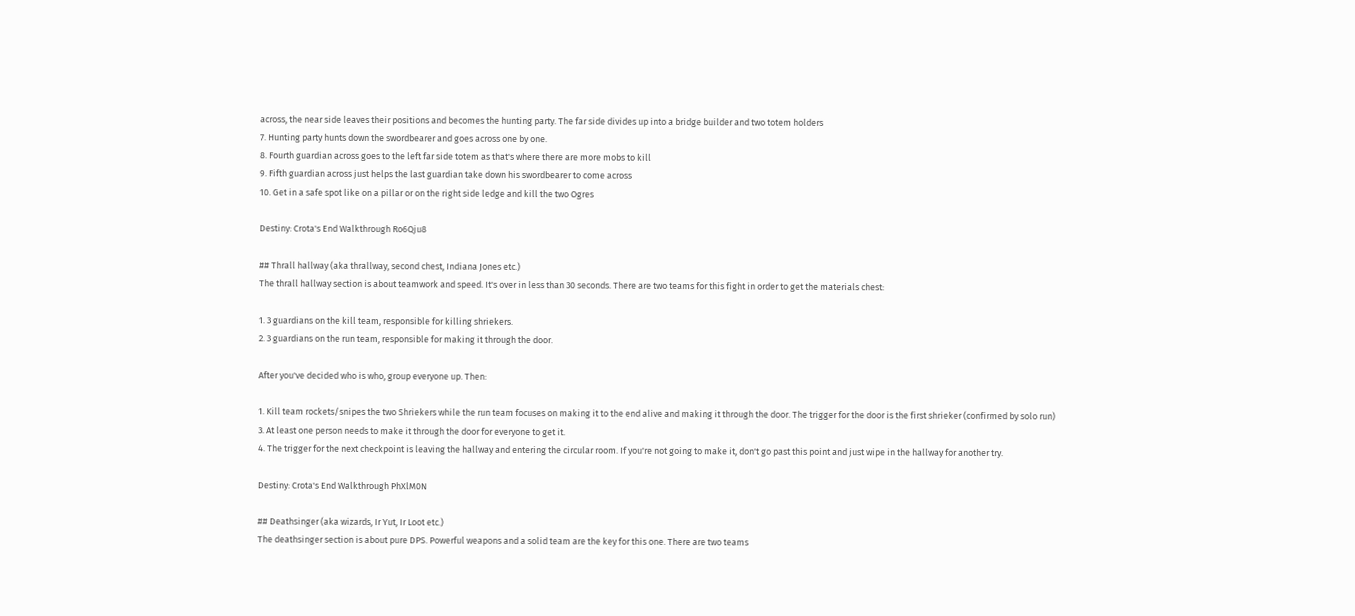across, the near side leaves their positions and becomes the hunting party. The far side divides up into a bridge builder and two totem holders
7. Hunting party hunts down the swordbearer and goes across one by one.
8. Fourth guardian across goes to the left far side totem as that's where there are more mobs to kill
9. Fifth guardian across just helps the last guardian take down his swordbearer to come across
10. Get in a safe spot like on a pillar or on the right side ledge and kill the two Ogres

Destiny: Crota's End Walkthrough Ro6Qju8

## Thrall hallway (aka thrallway, second chest, Indiana Jones etc.)
The thrall hallway section is about teamwork and speed. It's over in less than 30 seconds. There are two teams for this fight in order to get the materials chest:

1. 3 guardians on the kill team, responsible for killing shriekers.
2. 3 guardians on the run team, responsible for making it through the door.

After you've decided who is who, group everyone up. Then:

1. Kill team rockets/snipes the two Shriekers while the run team focuses on making it to the end alive and making it through the door. The trigger for the door is the first shrieker (confirmed by solo run)
3. At least one person needs to make it through the door for everyone to get it.
4. The trigger for the next checkpoint is leaving the hallway and entering the circular room. If you're not going to make it, don't go past this point and just wipe in the hallway for another try.

Destiny: Crota's End Walkthrough PhXlM0N

## Deathsinger (aka wizards, Ir Yut, Ir Loot etc.)
The deathsinger section is about pure DPS. Powerful weapons and a solid team are the key for this one. There are two teams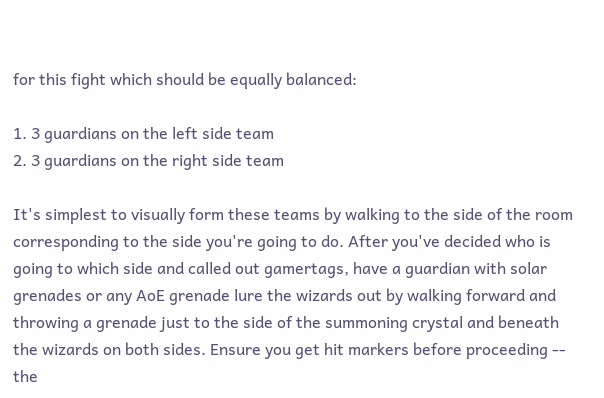for this fight which should be equally balanced:

1. 3 guardians on the left side team
2. 3 guardians on the right side team

It's simplest to visually form these teams by walking to the side of the room corresponding to the side you're going to do. After you've decided who is going to which side and called out gamertags, have a guardian with solar grenades or any AoE grenade lure the wizards out by walking forward and throwing a grenade just to the side of the summoning crystal and beneath the wizards on both sides. Ensure you get hit markers before proceeding -- the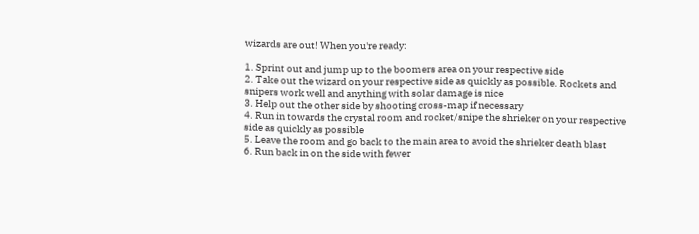wizards are out! When you're ready:

1. Sprint out and jump up to the boomers area on your respective side
2. Take out the wizard on your respective side as quickly as possible. Rockets and snipers work well and anything with solar damage is nice
3. Help out the other side by shooting cross-map if necessary
4. Run in towards the crystal room and rocket/snipe the shrieker on your respective side as quickly as possible
5. Leave the room and go back to the main area to avoid the shrieker death blast
6. Run back in on the side with fewer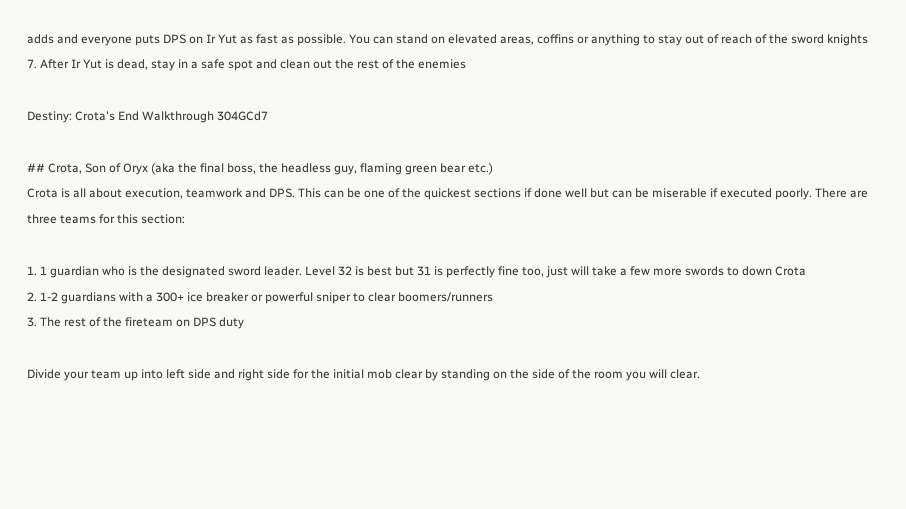adds and everyone puts DPS on Ir Yut as fast as possible. You can stand on elevated areas, coffins or anything to stay out of reach of the sword knights
7. After Ir Yut is dead, stay in a safe spot and clean out the rest of the enemies

Destiny: Crota's End Walkthrough 304GCd7

## Crota, Son of Oryx (aka the final boss, the headless guy, flaming green bear etc.)
Crota is all about execution, teamwork and DPS. This can be one of the quickest sections if done well but can be miserable if executed poorly. There are three teams for this section:

1. 1 guardian who is the designated sword leader. Level 32 is best but 31 is perfectly fine too, just will take a few more swords to down Crota
2. 1-2 guardians with a 300+ ice breaker or powerful sniper to clear boomers/runners
3. The rest of the fireteam on DPS duty

Divide your team up into left side and right side for the initial mob clear by standing on the side of the room you will clear.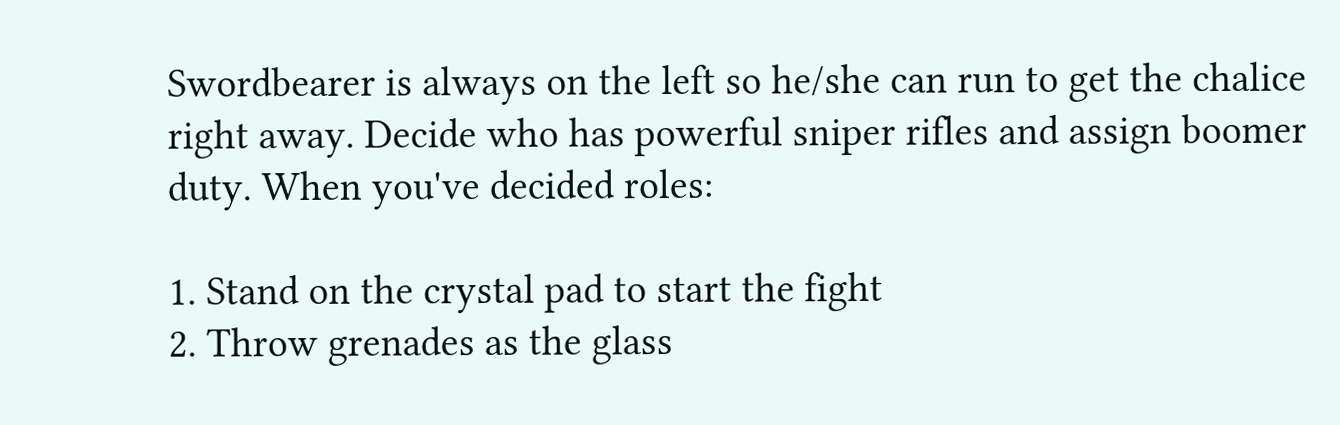Swordbearer is always on the left so he/she can run to get the chalice right away. Decide who has powerful sniper rifles and assign boomer duty. When you've decided roles:

1. Stand on the crystal pad to start the fight
2. Throw grenades as the glass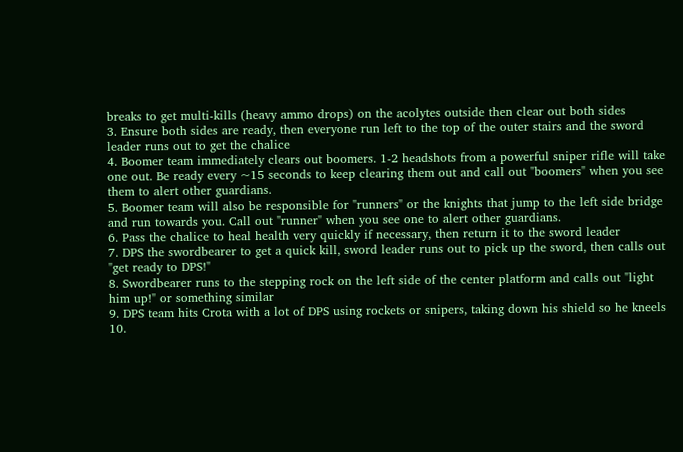breaks to get multi-kills (heavy ammo drops) on the acolytes outside then clear out both sides
3. Ensure both sides are ready, then everyone run left to the top of the outer stairs and the sword leader runs out to get the chalice
4. Boomer team immediately clears out boomers. 1-2 headshots from a powerful sniper rifle will take one out. Be ready every ~15 seconds to keep clearing them out and call out "boomers" when you see them to alert other guardians.
5. Boomer team will also be responsible for "runners" or the knights that jump to the left side bridge and run towards you. Call out "runner" when you see one to alert other guardians.
6. Pass the chalice to heal health very quickly if necessary, then return it to the sword leader
7. DPS the swordbearer to get a quick kill, sword leader runs out to pick up the sword, then calls out "get ready to DPS!"
8. Swordbearer runs to the stepping rock on the left side of the center platform and calls out "light him up!" or something similar
9. DPS team hits Crota with a lot of DPS using rockets or snipers, taking down his shield so he kneels
10.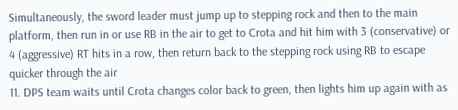Simultaneously, the sword leader must jump up to stepping rock and then to the main platform, then run in or use RB in the air to get to Crota and hit him with 3 (conservative) or 4 (aggressive) RT hits in a row, then return back to the stepping rock using RB to escape quicker through the air
11. DPS team waits until Crota changes color back to green, then lights him up again with as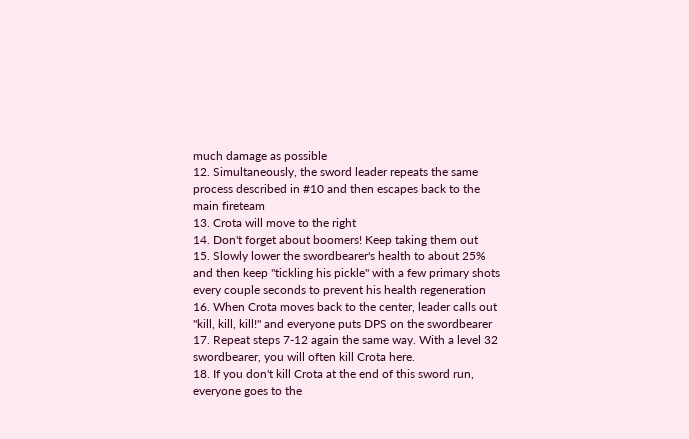much damage as possible
12. Simultaneously, the sword leader repeats the same process described in #10 and then escapes back to the main fireteam
13. Crota will move to the right
14. Don't forget about boomers! Keep taking them out
15. Slowly lower the swordbearer's health to about 25% and then keep "tickling his pickle" with a few primary shots every couple seconds to prevent his health regeneration
16. When Crota moves back to the center, leader calls out "kill, kill, kill!" and everyone puts DPS on the swordbearer
17. Repeat steps 7-12 again the same way. With a level 32 swordbearer, you will often kill Crota here.
18. If you don't kill Crota at the end of this sword run, everyone goes to the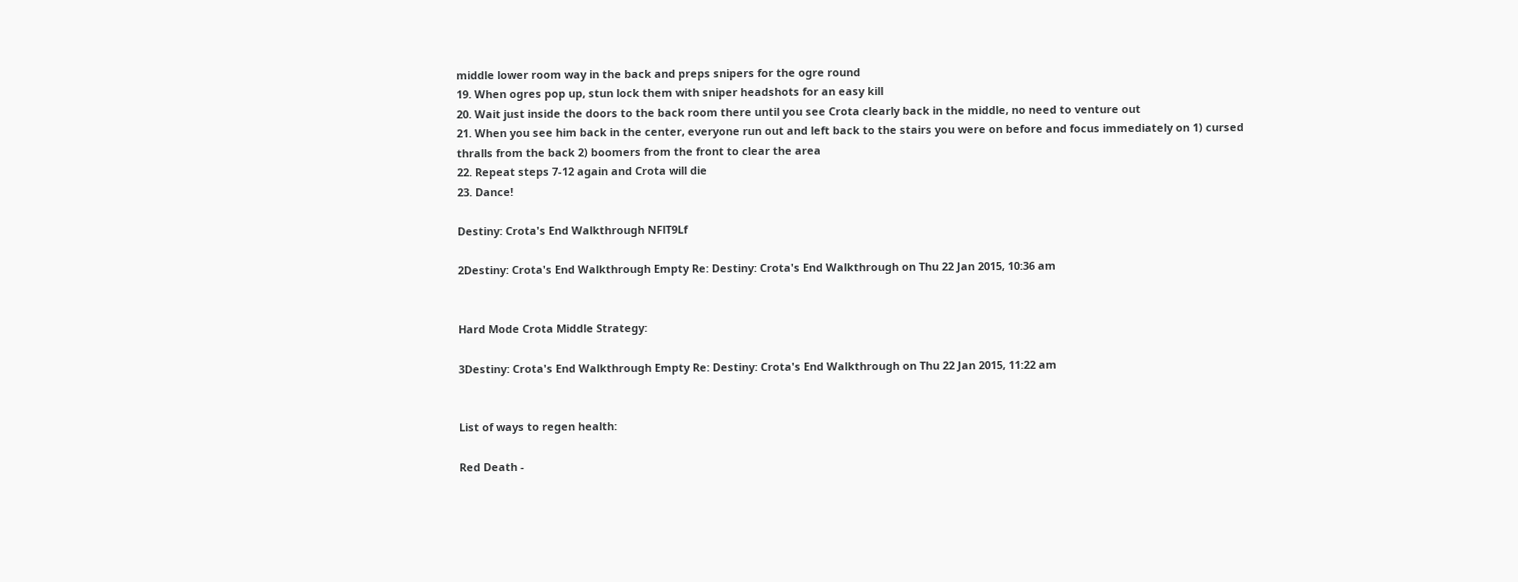middle lower room way in the back and preps snipers for the ogre round
19. When ogres pop up, stun lock them with sniper headshots for an easy kill
20. Wait just inside the doors to the back room there until you see Crota clearly back in the middle, no need to venture out
21. When you see him back in the center, everyone run out and left back to the stairs you were on before and focus immediately on 1) cursed thralls from the back 2) boomers from the front to clear the area
22. Repeat steps 7-12 again and Crota will die
23. Dance!

Destiny: Crota's End Walkthrough NFlT9Lf

2Destiny: Crota's End Walkthrough Empty Re: Destiny: Crota's End Walkthrough on Thu 22 Jan 2015, 10:36 am


Hard Mode Crota Middle Strategy:

3Destiny: Crota's End Walkthrough Empty Re: Destiny: Crota's End Walkthrough on Thu 22 Jan 2015, 11:22 am


List of ways to regen health:

Red Death -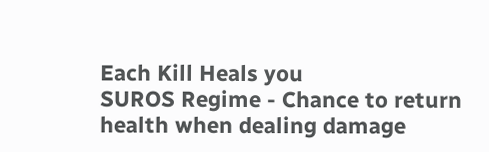Each Kill Heals you
SUROS Regime - Chance to return health when dealing damage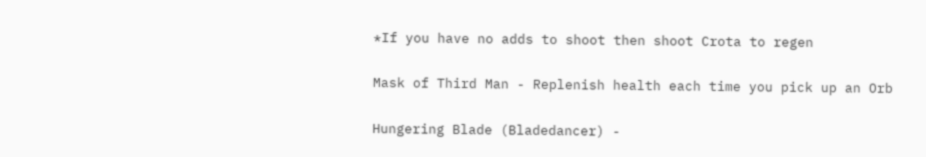*If you have no adds to shoot then shoot Crota to regen

Mask of Third Man - Replenish health each time you pick up an Orb

Hungering Blade (Bladedancer) -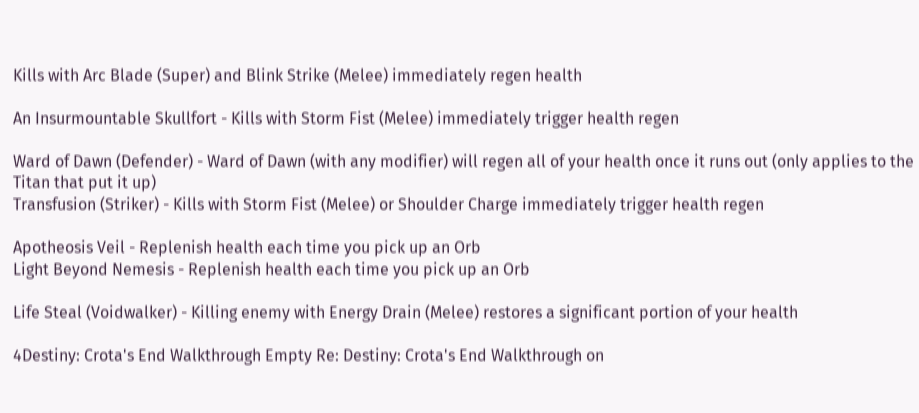Kills with Arc Blade (Super) and Blink Strike (Melee) immediately regen health

An Insurmountable Skullfort - Kills with Storm Fist (Melee) immediately trigger health regen

Ward of Dawn (Defender) - Ward of Dawn (with any modifier) will regen all of your health once it runs out (only applies to the Titan that put it up)
Transfusion (Striker) - Kills with Storm Fist (Melee) or Shoulder Charge immediately trigger health regen

Apotheosis Veil - Replenish health each time you pick up an Orb
Light Beyond Nemesis - Replenish health each time you pick up an Orb

Life Steal (Voidwalker) - Killing enemy with Energy Drain (Melee) restores a significant portion of your health

4Destiny: Crota's End Walkthrough Empty Re: Destiny: Crota's End Walkthrough on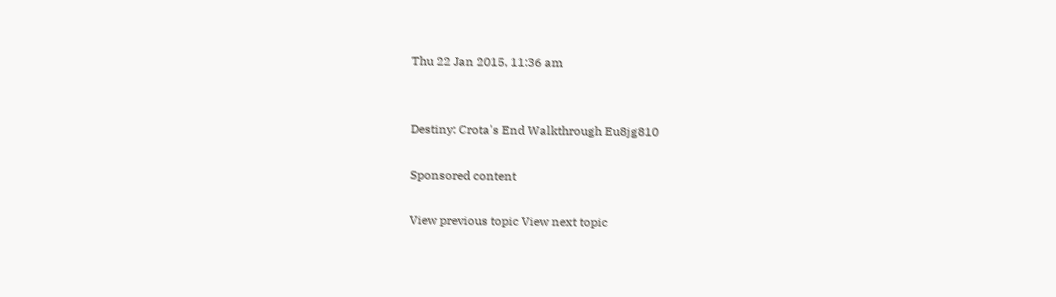Thu 22 Jan 2015, 11:36 am


Destiny: Crota's End Walkthrough Eu8jg810

Sponsored content

View previous topic View next topic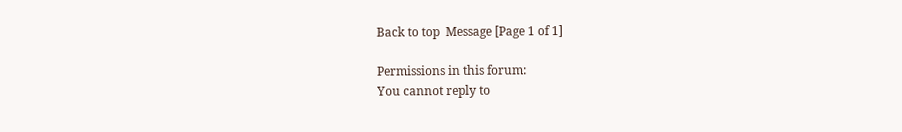Back to top  Message [Page 1 of 1]

Permissions in this forum:
You cannot reply to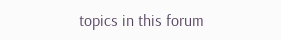topics in this forum